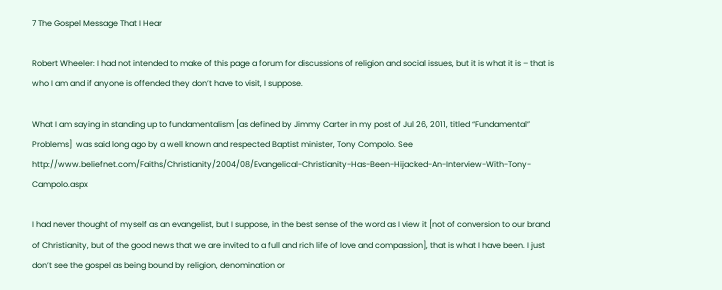7 The Gospel Message That I Hear

Robert Wheeler: I had not intended to make of this page a forum for discussions of religion and social issues, but it is what it is – that is who I am and if anyone is offended they don’t have to visit, I suppose.

What I am saying in standing up to fundamentalism [as defined by Jimmy Carter in my post of Jul 26, 2011, titled “Fundamental” Problems]  was said long ago by a well known and respected Baptist minister, Tony Compolo. See http://www.beliefnet.com/Faiths/Christianity/2004/08/Evangelical-Christianity-Has-Been-Hijacked-An-Interview-With-Tony-Campolo.aspx

I had never thought of myself as an evangelist, but I suppose, in the best sense of the word as I view it [not of conversion to our brand of Christianity, but of the good news that we are invited to a full and rich life of love and compassion], that is what I have been. I just don’t see the gospel as being bound by religion, denomination or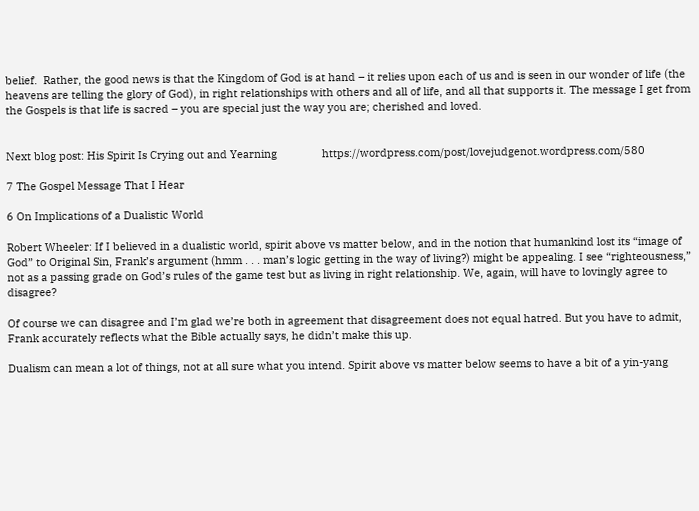belief.  Rather, the good news is that the Kingdom of God is at hand – it relies upon each of us and is seen in our wonder of life (the heavens are telling the glory of God), in right relationships with others and all of life, and all that supports it. The message I get from the Gospels is that life is sacred – you are special just the way you are; cherished and loved.


Next blog post: His Spirit Is Crying out and Yearning               https://wordpress.com/post/lovejudgenot.wordpress.com/580

7 The Gospel Message That I Hear

6 On Implications of a Dualistic World

Robert Wheeler: If I believed in a dualistic world, spirit above vs matter below, and in the notion that humankind lost its “image of God” to Original Sin, Frank’s argument (hmm . . . man’s logic getting in the way of living?) might be appealing. I see “righteousness,” not as a passing grade on God’s rules of the game test but as living in right relationship. We, again, will have to lovingly agree to disagree?

Of course we can disagree and I’m glad we’re both in agreement that disagreement does not equal hatred. But you have to admit, Frank accurately reflects what the Bible actually says, he didn’t make this up.

Dualism can mean a lot of things, not at all sure what you intend. Spirit above vs matter below seems to have a bit of a yin-yang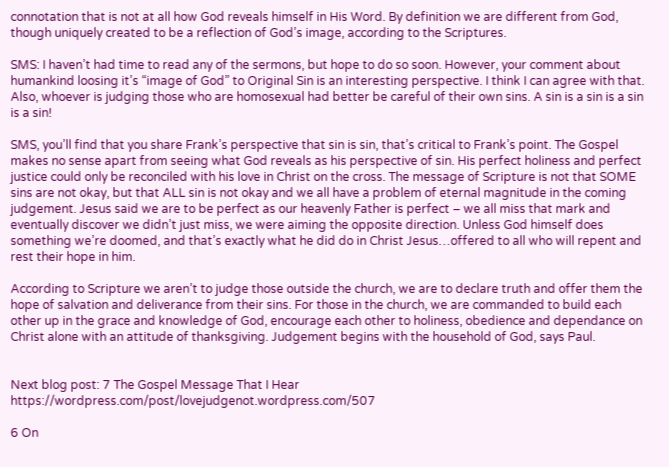connotation that is not at all how God reveals himself in His Word. By definition we are different from God, though uniquely created to be a reflection of God’s image, according to the Scriptures.

SMS: I haven’t had time to read any of the sermons, but hope to do so soon. However, your comment about humankind loosing it’s “image of God” to Original Sin is an interesting perspective. I think I can agree with that. Also, whoever is judging those who are homosexual had better be careful of their own sins. A sin is a sin is a sin is a sin!

SMS, you’ll find that you share Frank’s perspective that sin is sin, that’s critical to Frank’s point. The Gospel makes no sense apart from seeing what God reveals as his perspective of sin. His perfect holiness and perfect justice could only be reconciled with his love in Christ on the cross. The message of Scripture is not that SOME sins are not okay, but that ALL sin is not okay and we all have a problem of eternal magnitude in the coming judgement. Jesus said we are to be perfect as our heavenly Father is perfect – we all miss that mark and eventually discover we didn’t just miss, we were aiming the opposite direction. Unless God himself does something we’re doomed, and that’s exactly what he did do in Christ Jesus…offered to all who will repent and rest their hope in him.

According to Scripture we aren’t to judge those outside the church, we are to declare truth and offer them the hope of salvation and deliverance from their sins. For those in the church, we are commanded to build each other up in the grace and knowledge of God, encourage each other to holiness, obedience and dependance on Christ alone with an attitude of thanksgiving. Judgement begins with the household of God, says Paul.


Next blog post: 7 The Gospel Message That I Hear               https://wordpress.com/post/lovejudgenot.wordpress.com/507

6 On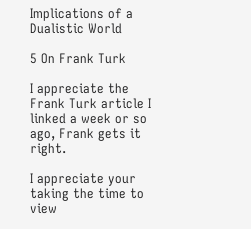Implications of a Dualistic World

5 On Frank Turk

I appreciate the Frank Turk article I linked a week or so ago, Frank gets it right.

I appreciate your taking the time to view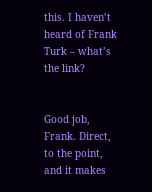this. I haven’t heard of Frank Turk – what’s the link?


Good job, Frank. Direct, to the point, and it makes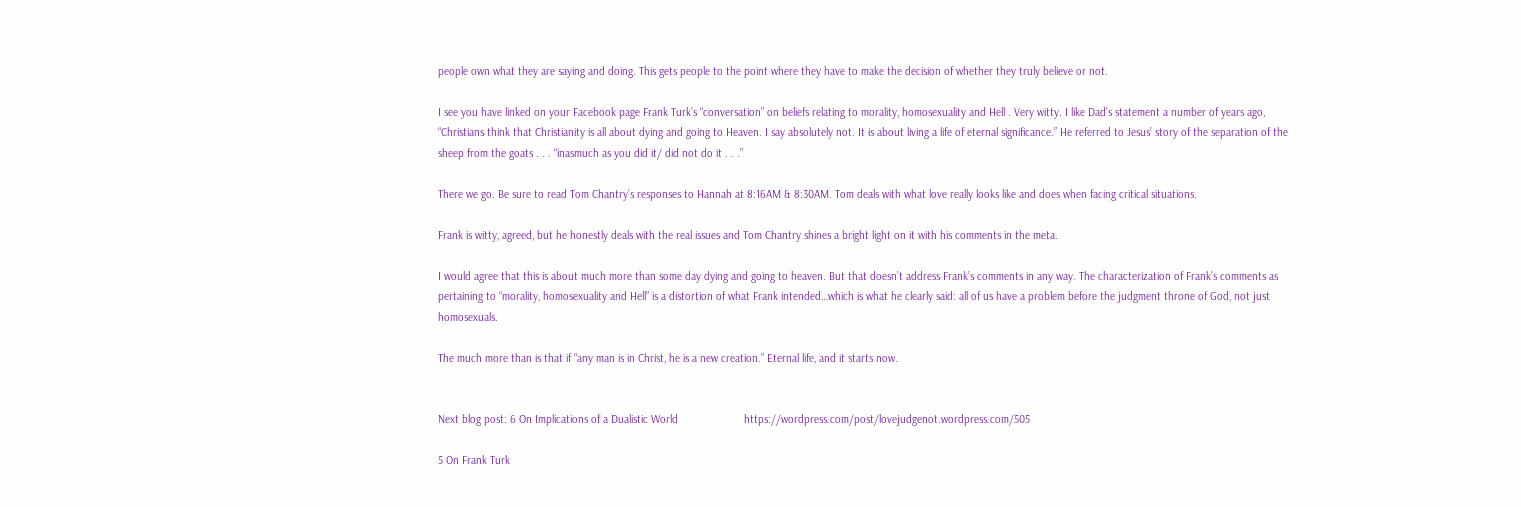people own what they are saying and doing. This gets people to the point where they have to make the decision of whether they truly believe or not.

I see you have linked on your Facebook page Frank Turk’s “conversation” on beliefs relating to morality, homosexuality and Hell . Very witty. I like Dad’s statement a number of years ago, “Christians think that Christianity is all about dying and going to Heaven. I say absolutely not. It is about living a life of eternal significance.” He referred to Jesus’ story of the separation of the sheep from the goats . . . “inasmuch as you did it/ did not do it . . .”

There we go. Be sure to read Tom Chantry’s responses to Hannah at 8:16AM & 8:30AM. Tom deals with what love really looks like and does when facing critical situations.

Frank is witty, agreed, but he honestly deals with the real issues and Tom Chantry shines a bright light on it with his comments in the meta.

I would agree that this is about much more than some day dying and going to heaven. But that doesn’t address Frank’s comments in any way. The characterization of Frank’s comments as pertaining to “morality, homosexuality and Hell” is a distortion of what Frank intended…which is what he clearly said: all of us have a problem before the judgment throne of God, not just homosexuals.

The much more than is that if “any man is in Christ, he is a new creation.” Eternal life, and it starts now.


Next blog post: 6 On Implications of a Dualistic World                      https://wordpress.com/post/lovejudgenot.wordpress.com/505

5 On Frank Turk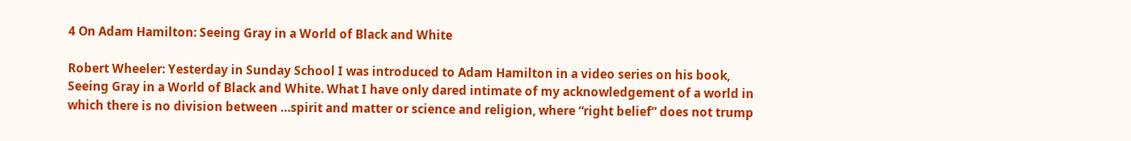4 On Adam Hamilton: Seeing Gray in a World of Black and White

Robert Wheeler: Yesterday in Sunday School I was introduced to Adam Hamilton in a video series on his book, Seeing Gray in a World of Black and White. What I have only dared intimate of my acknowledgement of a world in which there is no division between …spirit and matter or science and religion, where “right belief” does not trump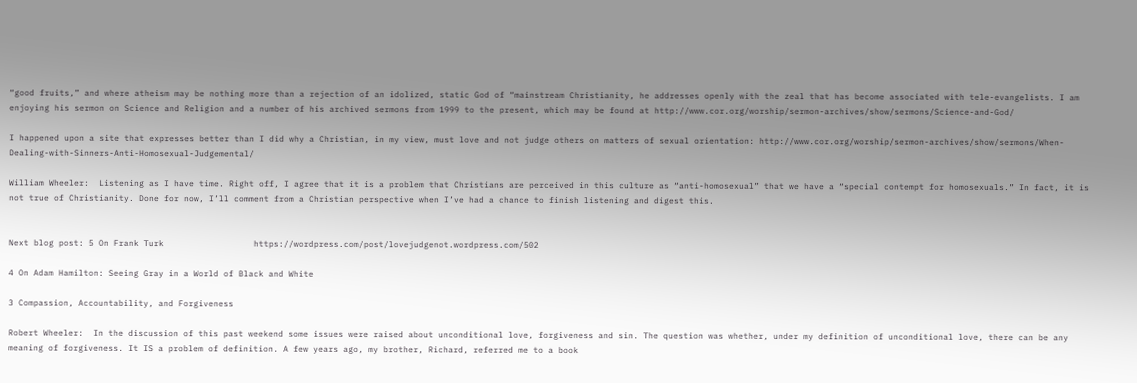“good fruits,” and where atheism may be nothing more than a rejection of an idolized, static God of “mainstream Christianity, he addresses openly with the zeal that has become associated with tele-evangelists. I am enjoying his sermon on Science and Religion and a number of his archived sermons from 1999 to the present, which may be found at http://www.cor.org/worship/sermon-archives/show/sermons/Science-and-God/

I happened upon a site that expresses better than I did why a Christian, in my view, must love and not judge others on matters of sexual orientation: http://www.cor.org/worship/sermon-archives/show/sermons/When-Dealing-with-Sinners-Anti-Homosexual-Judgemental/

William Wheeler:  Listening as I have time. Right off, I agree that it is a problem that Christians are perceived in this culture as “anti-homosexual” that we have a “special contempt for homosexuals.” In fact, it is not true of Christianity. Done for now, I’ll comment from a Christian perspective when I’ve had a chance to finish listening and digest this.


Next blog post: 5 On Frank Turk                  https://wordpress.com/post/lovejudgenot.wordpress.com/502

4 On Adam Hamilton: Seeing Gray in a World of Black and White

3 Compassion, Accountability, and Forgiveness

Robert Wheeler:  In the discussion of this past weekend some issues were raised about unconditional love, forgiveness and sin. The question was whether, under my definition of unconditional love, there can be any meaning of forgiveness. It IS a problem of definition. A few years ago, my brother, Richard, referred me to a book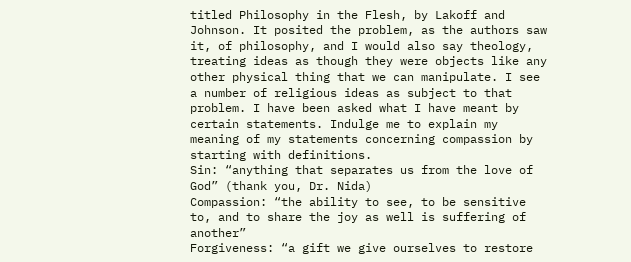titled Philosophy in the Flesh, by Lakoff and Johnson. It posited the problem, as the authors saw it, of philosophy, and I would also say theology, treating ideas as though they were objects like any other physical thing that we can manipulate. I see a number of religious ideas as subject to that problem. I have been asked what I have meant by certain statements. Indulge me to explain my meaning of my statements concerning compassion by starting with definitions.
Sin: “anything that separates us from the love of God” (thank you, Dr. Nida)
Compassion: “the ability to see, to be sensitive to, and to share the joy as well is suffering of another”
Forgiveness: “a gift we give ourselves to restore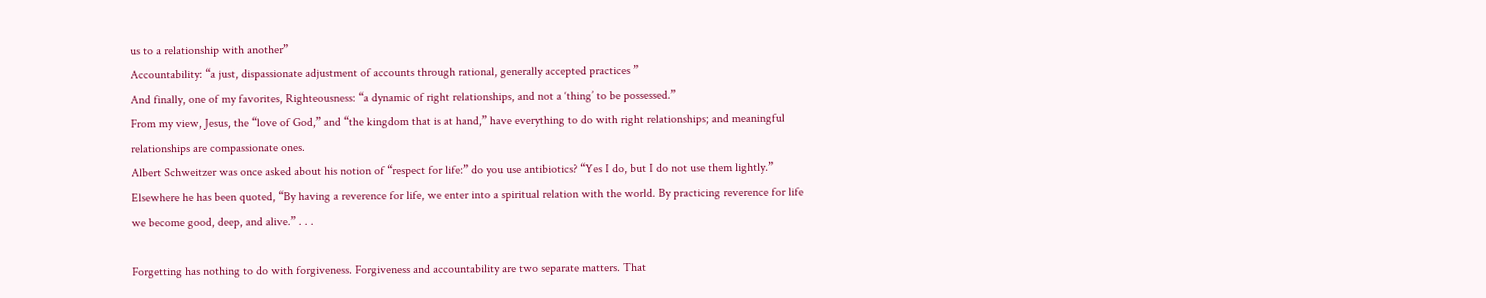us to a relationship with another”
Accountability: “a just, dispassionate adjustment of accounts through rational, generally accepted practices ”
And finally, one of my favorites, Righteousness: “a dynamic of right relationships, and not a ‘thing’ to be possessed.”
From my view, Jesus, the “love of God,” and “the kingdom that is at hand,” have everything to do with right relationships; and meaningful relationships are compassionate ones.
Albert Schweitzer was once asked about his notion of “respect for life:” do you use antibiotics? “Yes I do, but I do not use them lightly.” Elsewhere he has been quoted, “By having a reverence for life, we enter into a spiritual relation with the world. By practicing reverence for life we become good, deep, and alive.” . . .

Forgetting has nothing to do with forgiveness. Forgiveness and accountability are two separate matters. That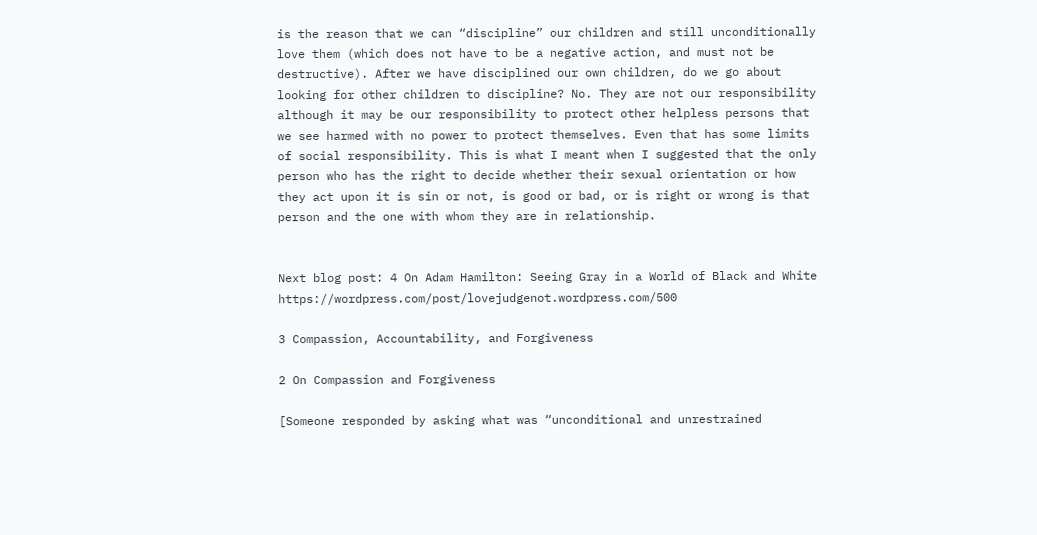is the reason that we can “discipline” our children and still unconditionally love them (which does not have to be a negative action, and must not be destructive). After we have disciplined our own children, do we go about looking for other children to discipline? No. They are not our responsibility although it may be our responsibility to protect other helpless persons that we see harmed with no power to protect themselves. Even that has some limits of social responsibility. This is what I meant when I suggested that the only person who has the right to decide whether their sexual orientation or how they act upon it is sin or not, is good or bad, or is right or wrong is that person and the one with whom they are in relationship.


Next blog post: 4 On Adam Hamilton: Seeing Gray in a World of Black and White                   https://wordpress.com/post/lovejudgenot.wordpress.com/500

3 Compassion, Accountability, and Forgiveness

2 On Compassion and Forgiveness

[Someone responded by asking what was “unconditional and unrestrained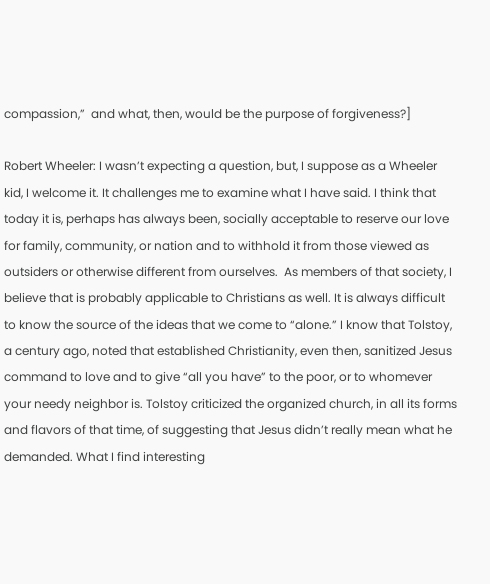compassion,”  and what, then, would be the purpose of forgiveness?]

Robert Wheeler: I wasn’t expecting a question, but, I suppose as a Wheeler kid, I welcome it. It challenges me to examine what I have said. I think that today it is, perhaps has always been, socially acceptable to reserve our love for family, community, or nation and to withhold it from those viewed as outsiders or otherwise different from ourselves.  As members of that society, I believe that is probably applicable to Christians as well. It is always difficult to know the source of the ideas that we come to “alone.” I know that Tolstoy, a century ago, noted that established Christianity, even then, sanitized Jesus command to love and to give “all you have” to the poor, or to whomever your needy neighbor is. Tolstoy criticized the organized church, in all its forms and flavors of that time, of suggesting that Jesus didn’t really mean what he demanded. What I find interesting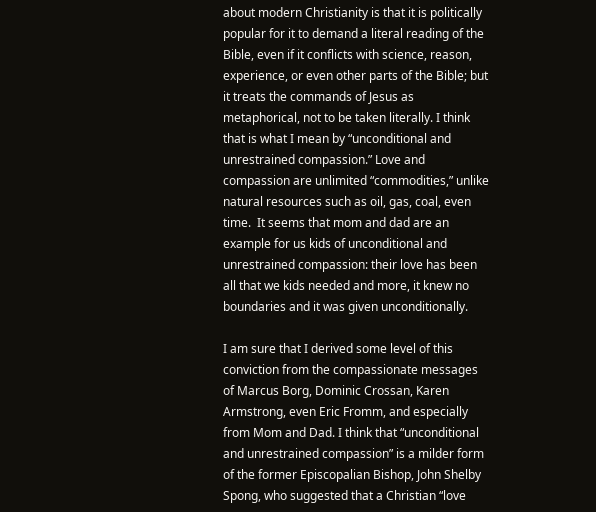about modern Christianity is that it is politically popular for it to demand a literal reading of the Bible, even if it conflicts with science, reason, experience, or even other parts of the Bible; but it treats the commands of Jesus as metaphorical, not to be taken literally. I think that is what I mean by “unconditional and unrestrained compassion.” Love and compassion are unlimited “commodities,” unlike natural resources such as oil, gas, coal, even time.  It seems that mom and dad are an example for us kids of unconditional and unrestrained compassion: their love has been all that we kids needed and more, it knew no boundaries and it was given unconditionally.

I am sure that I derived some level of this conviction from the compassionate messages of Marcus Borg, Dominic Crossan, Karen Armstrong, even Eric Fromm, and especially from Mom and Dad. I think that “unconditional and unrestrained compassion” is a milder form of the former Episcopalian Bishop, John Shelby Spong, who suggested that a Christian “love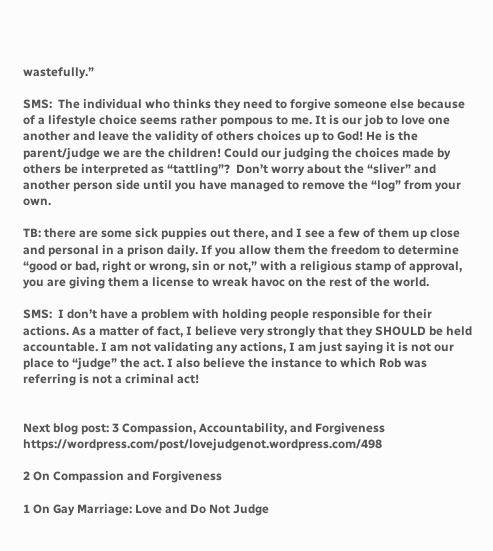wastefully.”

SMS:  The individual who thinks they need to forgive someone else because of a lifestyle choice seems rather pompous to me. It is our job to love one another and leave the validity of others choices up to God! He is the parent/judge we are the children! Could our judging the choices made by others be interpreted as “tattling”?  Don’t worry about the “sliver” and another person side until you have managed to remove the “log” from your own.

TB: there are some sick puppies out there, and I see a few of them up close and personal in a prison daily. If you allow them the freedom to determine “good or bad, right or wrong, sin or not,” with a religious stamp of approval, you are giving them a license to wreak havoc on the rest of the world.

SMS:  I don’t have a problem with holding people responsible for their actions. As a matter of fact, I believe very strongly that they SHOULD be held accountable. I am not validating any actions, I am just saying it is not our place to “judge” the act. I also believe the instance to which Rob was referring is not a criminal act!


Next blog post: 3 Compassion, Accountability, and Forgiveness               https://wordpress.com/post/lovejudgenot.wordpress.com/498

2 On Compassion and Forgiveness

1 On Gay Marriage: Love and Do Not Judge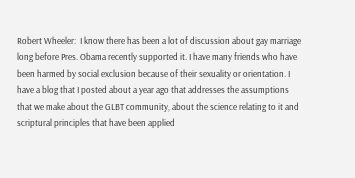Robert Wheeler:  I know there has been a lot of discussion about gay marriage long before Pres. Obama recently supported it. I have many friends who have been harmed by social exclusion because of their sexuality or orientation. I have a blog that I posted about a year ago that addresses the assumptions that we make about the GLBT community, about the science relating to it and scriptural principles that have been applied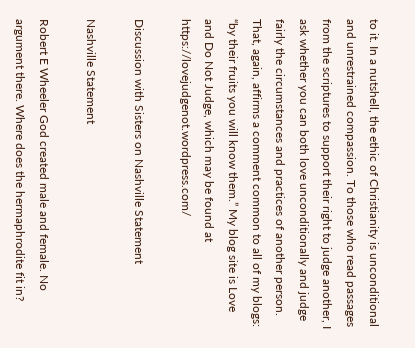to it. In a nutshell, the ethic of Christianity is unconditional and unrestrained compassion. To those who read passages from the scriptures to support their right to judge another, I ask whether you can both love unconditionally and judge fairly the circumstances and practices of another person. That, again, affirms a comment common to all of my blogs: “by their fruits you will know them.” My blog site is Love and Do Not Judge, which may be found at https://lovejudgenot.wordpress.com/

Discussion with Sisters on Nashville Statement

Nashville Statement

Robert E Wheeler God created male and female. No argument there. Where does the hermaphrodite fit in?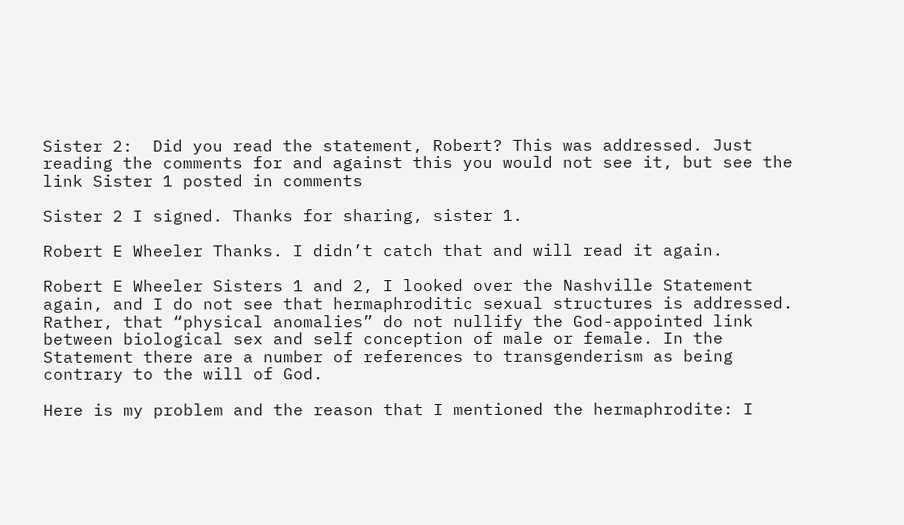Sister 2:  Did you read the statement, Robert? This was addressed. Just reading the comments for and against this you would not see it, but see the link Sister 1 posted in comments

Sister 2 I signed. Thanks for sharing, sister 1.

Robert E Wheeler Thanks. I didn’t catch that and will read it again.

Robert E Wheeler Sisters 1 and 2, I looked over the Nashville Statement again, and I do not see that hermaphroditic sexual structures is addressed. Rather, that “physical anomalies” do not nullify the God-appointed link between biological sex and self conception of male or female. In the Statement there are a number of references to transgenderism as being contrary to the will of God.

Here is my problem and the reason that I mentioned the hermaphrodite: I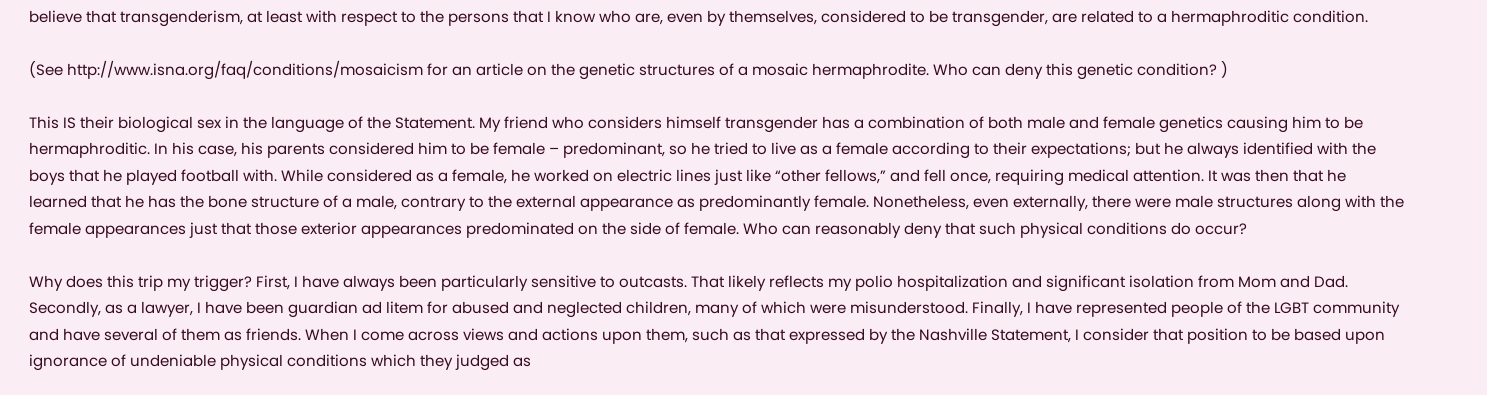believe that transgenderism, at least with respect to the persons that I know who are, even by themselves, considered to be transgender, are related to a hermaphroditic condition.

(See http://www.isna.org/faq/conditions/mosaicism for an article on the genetic structures of a mosaic hermaphrodite. Who can deny this genetic condition? )

This IS their biological sex in the language of the Statement. My friend who considers himself transgender has a combination of both male and female genetics causing him to be hermaphroditic. In his case, his parents considered him to be female – predominant, so he tried to live as a female according to their expectations; but he always identified with the boys that he played football with. While considered as a female, he worked on electric lines just like “other fellows,” and fell once, requiring medical attention. It was then that he learned that he has the bone structure of a male, contrary to the external appearance as predominantly female. Nonetheless, even externally, there were male structures along with the female appearances just that those exterior appearances predominated on the side of female. Who can reasonably deny that such physical conditions do occur?

Why does this trip my trigger? First, I have always been particularly sensitive to outcasts. That likely reflects my polio hospitalization and significant isolation from Mom and Dad. Secondly, as a lawyer, I have been guardian ad litem for abused and neglected children, many of which were misunderstood. Finally, I have represented people of the LGBT community and have several of them as friends. When I come across views and actions upon them, such as that expressed by the Nashville Statement, I consider that position to be based upon ignorance of undeniable physical conditions which they judged as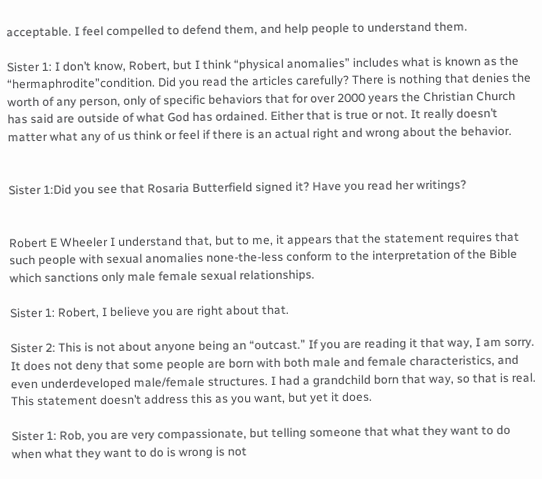acceptable. I feel compelled to defend them, and help people to understand them.

Sister 1: I don’t know, Robert, but I think “physical anomalies” includes what is known as the “hermaphrodite”condition. Did you read the articles carefully? There is nothing that denies the worth of any person, only of specific behaviors that for over 2000 years the Christian Church has said are outside of what God has ordained. Either that is true or not. It really doesn’t matter what any of us think or feel if there is an actual right and wrong about the behavior.


Sister 1:Did you see that Rosaria Butterfield signed it? Have you read her writings?


Robert E Wheeler I understand that, but to me, it appears that the statement requires that such people with sexual anomalies none-the-less conform to the interpretation of the Bible which sanctions only male female sexual relationships.

Sister 1: Robert, I believe you are right about that.

Sister 2: This is not about anyone being an “outcast.” If you are reading it that way, I am sorry. It does not deny that some people are born with both male and female characteristics, and even underdeveloped male/female structures. I had a grandchild born that way, so that is real. This statement doesn’t address this as you want, but yet it does.

Sister 1: Rob, you are very compassionate, but telling someone that what they want to do when what they want to do is wrong is not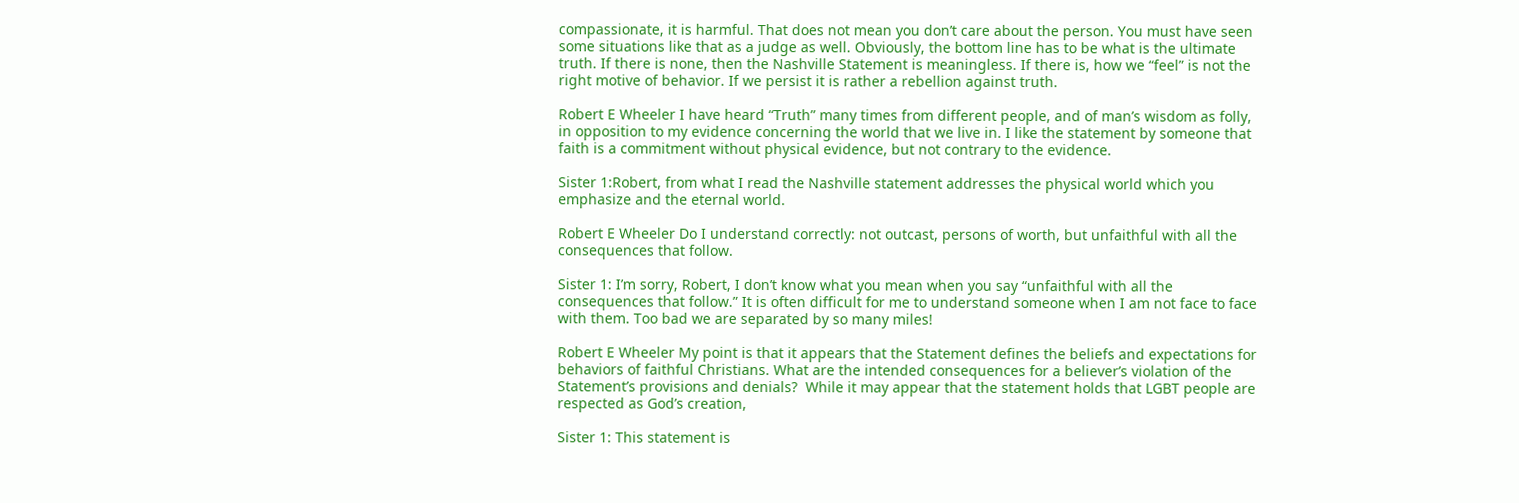compassionate, it is harmful. That does not mean you don’t care about the person. You must have seen some situations like that as a judge as well. Obviously, the bottom line has to be what is the ultimate truth. If there is none, then the Nashville Statement is meaningless. If there is, how we “feel” is not the right motive of behavior. If we persist it is rather a rebellion against truth.

Robert E Wheeler I have heard “Truth” many times from different people, and of man’s wisdom as folly, in opposition to my evidence concerning the world that we live in. I like the statement by someone that faith is a commitment without physical evidence, but not contrary to the evidence.

Sister 1:Robert, from what I read the Nashville statement addresses the physical world which you emphasize and the eternal world.

Robert E Wheeler Do I understand correctly: not outcast, persons of worth, but unfaithful with all the consequences that follow.

Sister 1: I’m sorry, Robert, I don’t know what you mean when you say “unfaithful with all the consequences that follow.” It is often difficult for me to understand someone when I am not face to face with them. Too bad we are separated by so many miles!

Robert E Wheeler My point is that it appears that the Statement defines the beliefs and expectations for behaviors of faithful Christians. What are the intended consequences for a believer’s violation of the Statement’s provisions and denials?  While it may appear that the statement holds that LGBT people are respected as God’s creation,

Sister 1: This statement is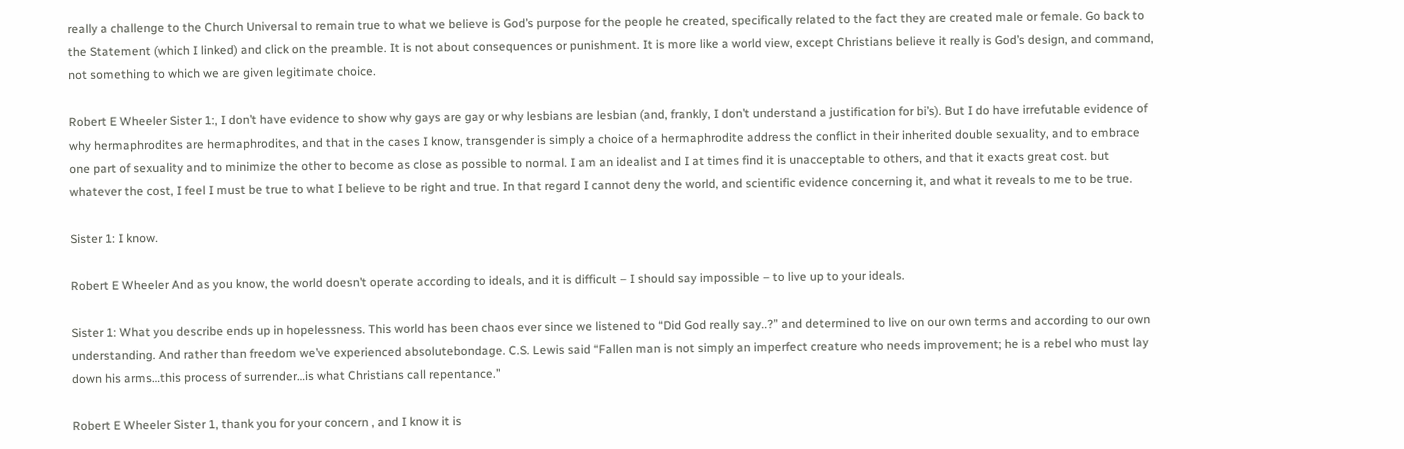really a challenge to the Church Universal to remain true to what we believe is God’s purpose for the people he created, specifically related to the fact they are created male or female. Go back to the Statement (which I linked) and click on the preamble. It is not about consequences or punishment. It is more like a world view, except Christians believe it really is God’s design, and command, not something to which we are given legitimate choice.

Robert E Wheeler Sister 1:, I don’t have evidence to show why gays are gay or why lesbians are lesbian (and, frankly, I don’t understand a justification for bi’s). But I do have irrefutable evidence of why hermaphrodites are hermaphrodites, and that in the cases I know, transgender is simply a choice of a hermaphrodite address the conflict in their inherited double sexuality, and to embrace one part of sexuality and to minimize the other to become as close as possible to normal. I am an idealist and I at times find it is unacceptable to others, and that it exacts great cost. but whatever the cost, I feel I must be true to what I believe to be right and true. In that regard I cannot deny the world, and scientific evidence concerning it, and what it reveals to me to be true.

Sister 1: I know.

Robert E Wheeler And as you know, the world doesn’t operate according to ideals, and it is difficult – I should say impossible – to live up to your ideals.

Sister 1: What you describe ends up in hopelessness. This world has been chaos ever since we listened to “Did God really say..?” and determined to live on our own terms and according to our own understanding. And rather than freedom we’ve experienced absolutebondage. C.S. Lewis said “Fallen man is not simply an imperfect creature who needs improvement; he is a rebel who must lay down his arms…this process of surrender…is what Christians call repentance.”

Robert E Wheeler Sister 1, thank you for your concern , and I know it is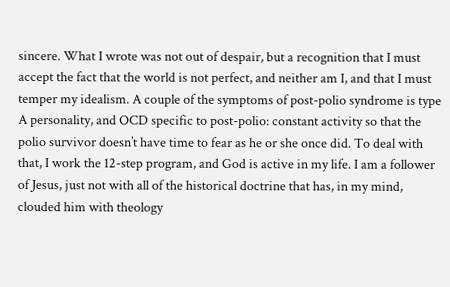sincere. What I wrote was not out of despair, but a recognition that I must accept the fact that the world is not perfect, and neither am I, and that I must temper my idealism. A couple of the symptoms of post-polio syndrome is type A personality, and OCD specific to post-polio: constant activity so that the polio survivor doesn’t have time to fear as he or she once did. To deal with that, I work the 12-step program, and God is active in my life. I am a follower of Jesus, just not with all of the historical doctrine that has, in my mind, clouded him with theology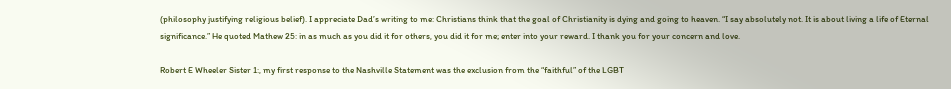(philosophy justifying religious belief). I appreciate Dad’s writing to me: Christians think that the goal of Christianity is dying and going to heaven. “I say absolutely not. It is about living a life of Eternal significance.” He quoted Mathew 25: in as much as you did it for others, you did it for me; enter into your reward. I thank you for your concern and love.

Robert E Wheeler Sister 1:, my first response to the Nashville Statement was the exclusion from the “faithful” of the LGBT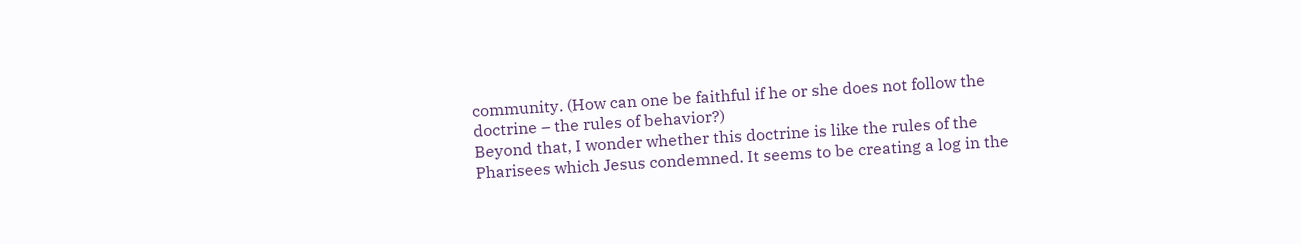community. (How can one be faithful if he or she does not follow the doctrine – the rules of behavior?)
Beyond that, I wonder whether this doctrine is like the rules of the Pharisees which Jesus condemned. It seems to be creating a log in the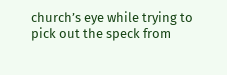church’s eye while trying to pick out the speck from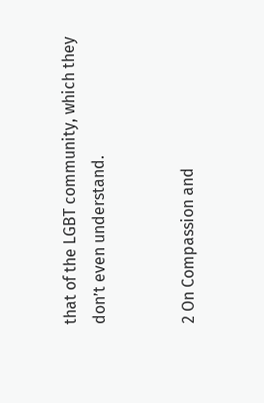that of the LGBT community, which they don’t even understand.


2 On Compassion and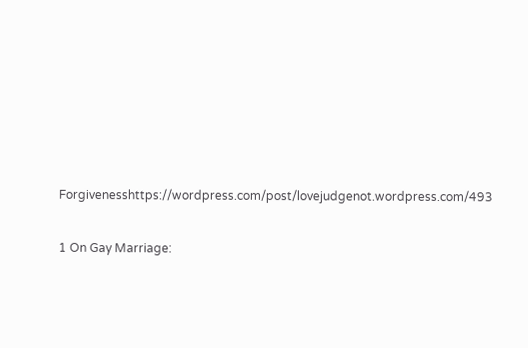Forgivenesshttps://wordpress.com/post/lovejudgenot.wordpress.com/493

1 On Gay Marriage: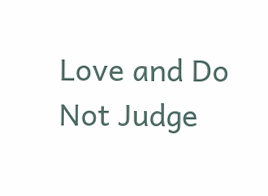Love and Do Not Judge